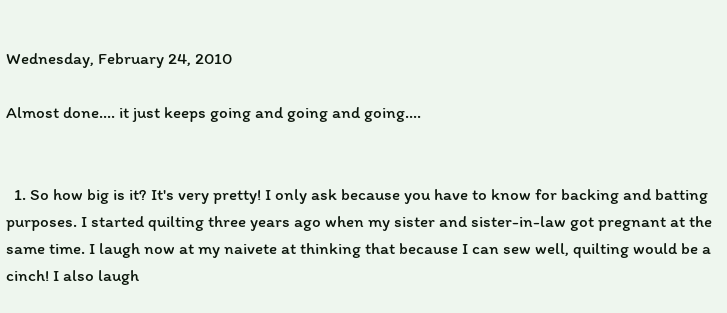Wednesday, February 24, 2010

Almost done.... it just keeps going and going and going....


  1. So how big is it? It's very pretty! I only ask because you have to know for backing and batting purposes. I started quilting three years ago when my sister and sister-in-law got pregnant at the same time. I laugh now at my naivete at thinking that because I can sew well, quilting would be a cinch! I also laugh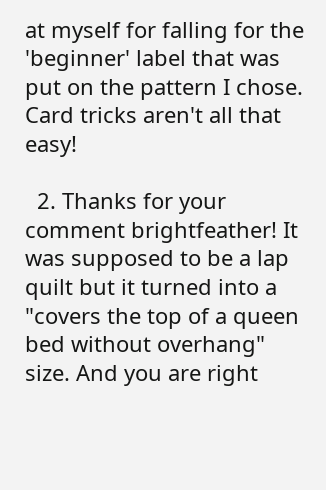at myself for falling for the 'beginner' label that was put on the pattern I chose. Card tricks aren't all that easy!

  2. Thanks for your comment brightfeather! It was supposed to be a lap quilt but it turned into a "covers the top of a queen bed without overhang" size. And you are right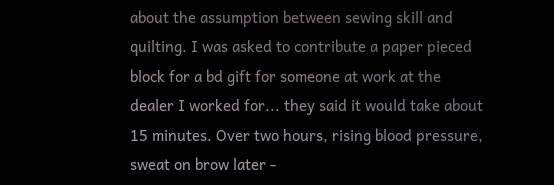about the assumption between sewing skill and quilting. I was asked to contribute a paper pieced block for a bd gift for someone at work at the dealer I worked for... they said it would take about 15 minutes. Over two hours, rising blood pressure, sweat on brow later -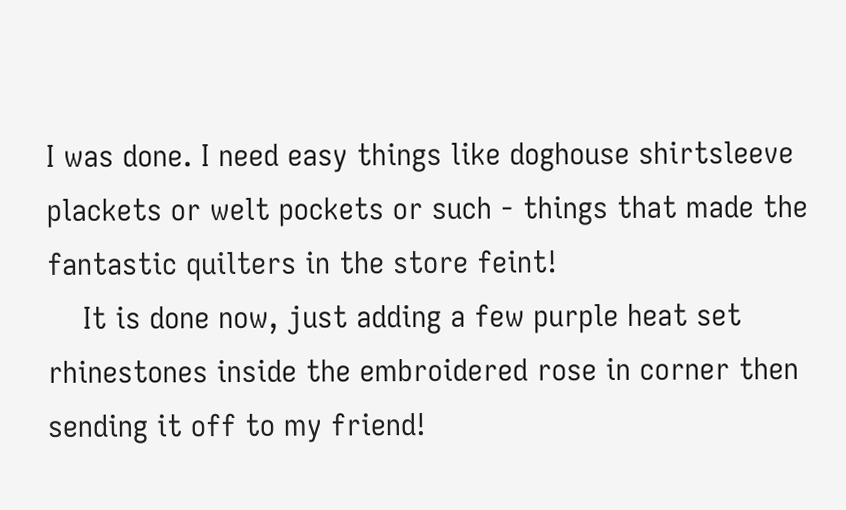I was done. I need easy things like doghouse shirtsleeve plackets or welt pockets or such - things that made the fantastic quilters in the store feint!
    It is done now, just adding a few purple heat set rhinestones inside the embroidered rose in corner then sending it off to my friend!